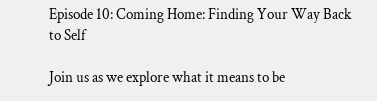Episode 10: Coming Home: Finding Your Way Back to Self

Join us as we explore what it means to be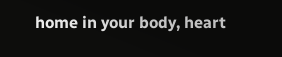home in your body, heart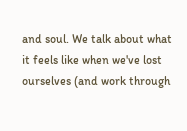and soul. We talk about what it feels like when we've lost ourselves (and work through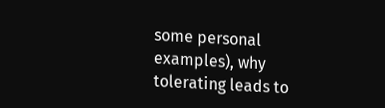some personal examples), why tolerating leads to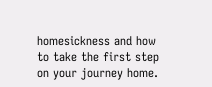homesickness and how to take the first step on your journey home.